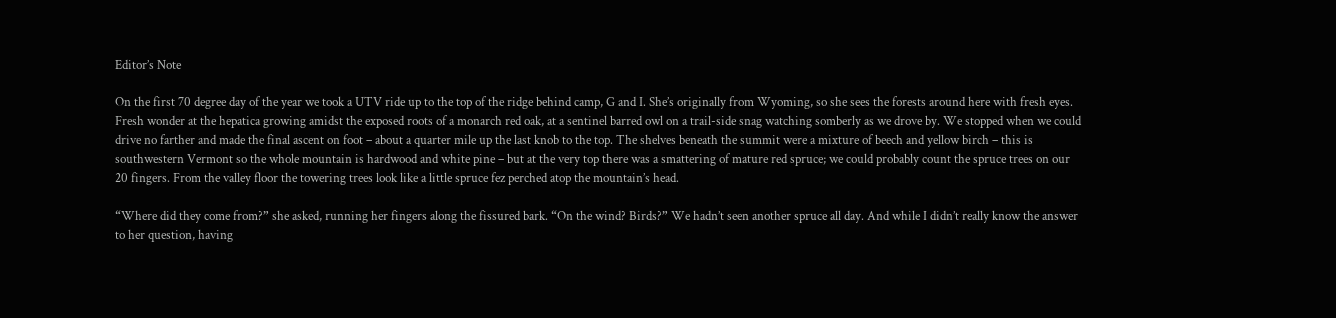Editor’s Note

On the first 70 degree day of the year we took a UTV ride up to the top of the ridge behind camp, G and I. She’s originally from Wyoming, so she sees the forests around here with fresh eyes. Fresh wonder at the hepatica growing amidst the exposed roots of a monarch red oak, at a sentinel barred owl on a trail-side snag watching somberly as we drove by. We stopped when we could drive no farther and made the final ascent on foot – about a quarter mile up the last knob to the top. The shelves beneath the summit were a mixture of beech and yellow birch – this is southwestern Vermont so the whole mountain is hardwood and white pine – but at the very top there was a smattering of mature red spruce; we could probably count the spruce trees on our 20 fingers. From the valley floor the towering trees look like a little spruce fez perched atop the mountain’s head.

“Where did they come from?” she asked, running her fingers along the fissured bark. “On the wind? Birds?” We hadn’t seen another spruce all day. And while I didn’t really know the answer to her question, having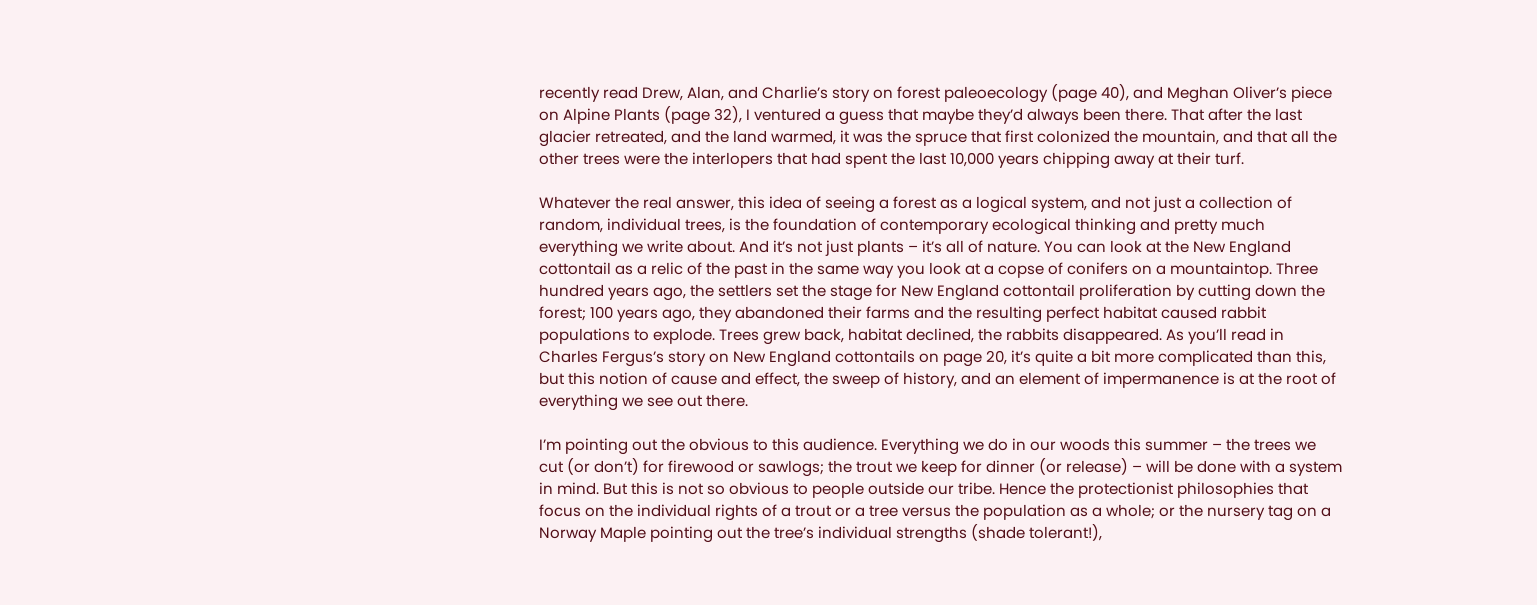recently read Drew, Alan, and Charlie’s story on forest paleoecology (page 40), and Meghan Oliver’s piece on Alpine Plants (page 32), I ventured a guess that maybe they’d always been there. That after the last glacier retreated, and the land warmed, it was the spruce that first colonized the mountain, and that all the other trees were the interlopers that had spent the last 10,000 years chipping away at their turf.

Whatever the real answer, this idea of seeing a forest as a logical system, and not just a collection of random, individual trees, is the foundation of contemporary ecological thinking and pretty much everything we write about. And it’s not just plants – it’s all of nature. You can look at the New England cottontail as a relic of the past in the same way you look at a copse of conifers on a mountaintop. Three hundred years ago, the settlers set the stage for New England cottontail proliferation by cutting down the forest; 100 years ago, they abandoned their farms and the resulting perfect habitat caused rabbit populations to explode. Trees grew back, habitat declined, the rabbits disappeared. As you’ll read in Charles Fergus’s story on New England cottontails on page 20, it’s quite a bit more complicated than this, but this notion of cause and effect, the sweep of history, and an element of impermanence is at the root of everything we see out there.

I’m pointing out the obvious to this audience. Everything we do in our woods this summer – the trees we cut (or don’t) for firewood or sawlogs; the trout we keep for dinner (or release) – will be done with a system in mind. But this is not so obvious to people outside our tribe. Hence the protectionist philosophies that focus on the individual rights of a trout or a tree versus the population as a whole; or the nursery tag on a Norway Maple pointing out the tree’s individual strengths (shade tolerant!),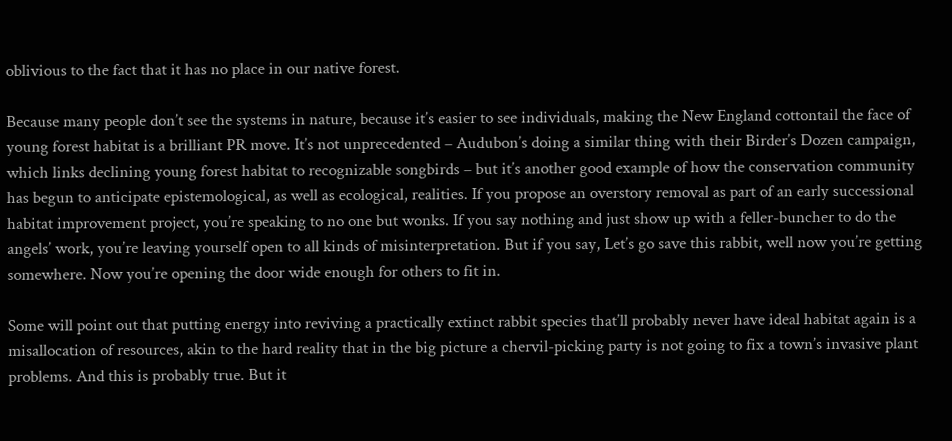oblivious to the fact that it has no place in our native forest.

Because many people don’t see the systems in nature, because it’s easier to see individuals, making the New England cottontail the face of young forest habitat is a brilliant PR move. It’s not unprecedented – Audubon’s doing a similar thing with their Birder’s Dozen campaign, which links declining young forest habitat to recognizable songbirds – but it’s another good example of how the conservation community has begun to anticipate epistemological, as well as ecological, realities. If you propose an overstory removal as part of an early successional habitat improvement project, you’re speaking to no one but wonks. If you say nothing and just show up with a feller-buncher to do the angels’ work, you’re leaving yourself open to all kinds of misinterpretation. But if you say, Let’s go save this rabbit, well now you’re getting somewhere. Now you’re opening the door wide enough for others to fit in.

Some will point out that putting energy into reviving a practically extinct rabbit species that’ll probably never have ideal habitat again is a misallocation of resources, akin to the hard reality that in the big picture a chervil-picking party is not going to fix a town’s invasive plant problems. And this is probably true. But it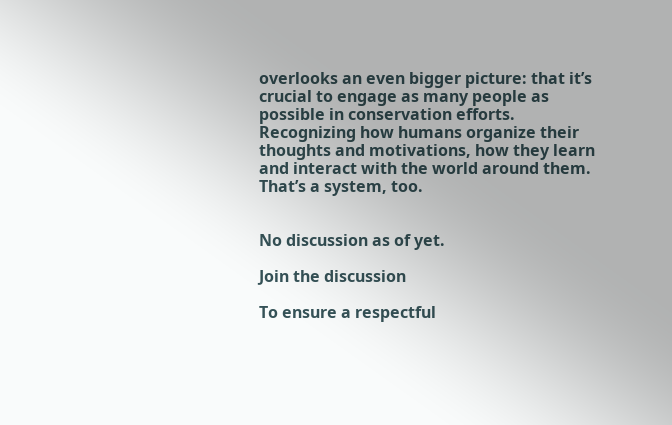overlooks an even bigger picture: that it’s crucial to engage as many people as possible in conservation efforts. Recognizing how humans organize their thoughts and motivations, how they learn and interact with the world around them. That’s a system, too.


No discussion as of yet.

Join the discussion

To ensure a respectful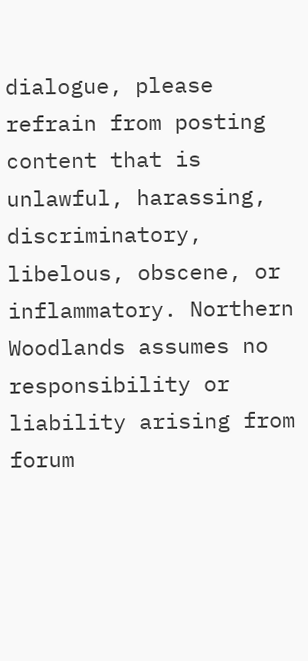dialogue, please refrain from posting content that is unlawful, harassing, discriminatory, libelous, obscene, or inflammatory. Northern Woodlands assumes no responsibility or liability arising from forum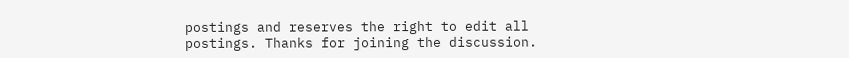postings and reserves the right to edit all postings. Thanks for joining the discussion.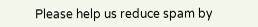Please help us reduce spam by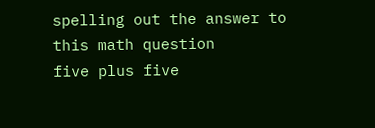spelling out the answer to this math question
five plus five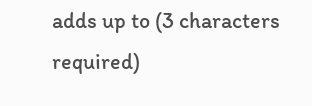adds up to (3 characters required)